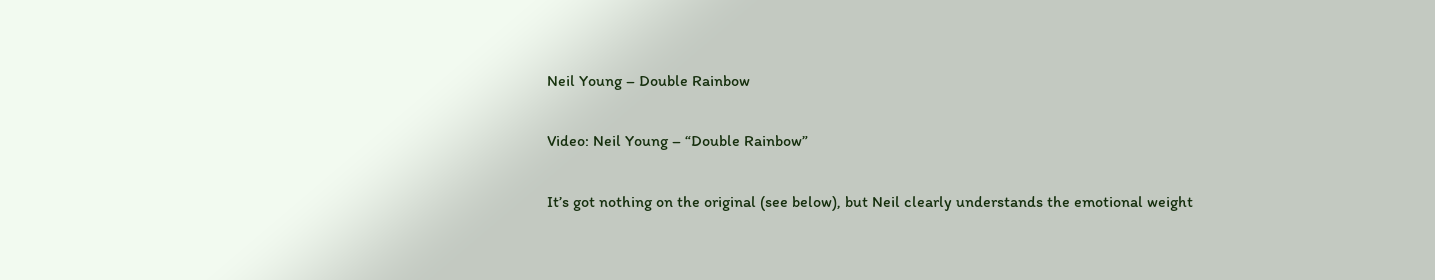Neil Young – Double Rainbow

Video: Neil Young – “Double Rainbow”

It’s got nothing on the original (see below), but Neil clearly understands the emotional weight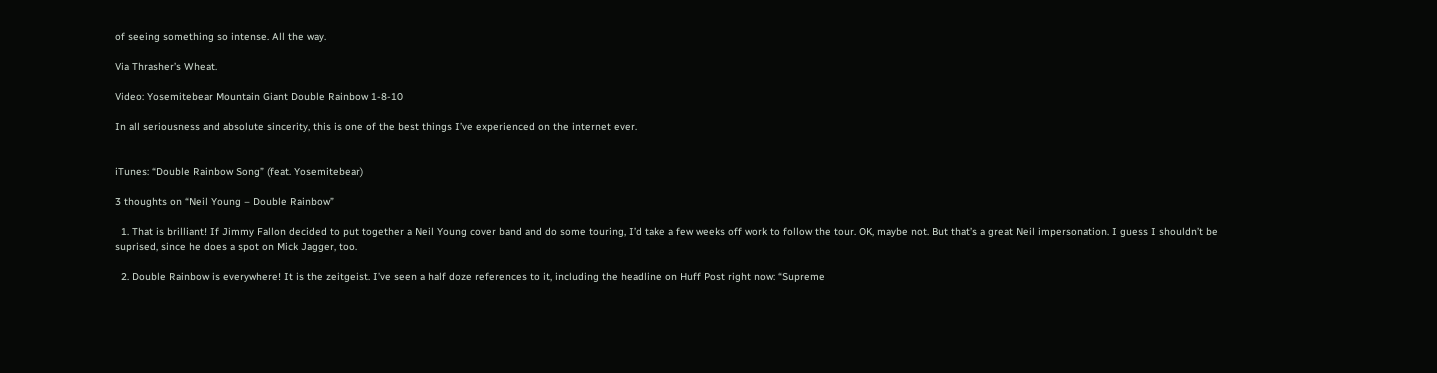of seeing something so intense. All the way.

Via Thrasher’s Wheat.

Video: Yosemitebear Mountain Giant Double Rainbow 1-8-10

In all seriousness and absolute sincerity, this is one of the best things I’ve experienced on the internet ever.


iTunes: “Double Rainbow Song” (feat. Yosemitebear)

3 thoughts on “Neil Young – Double Rainbow”

  1. That is brilliant! If Jimmy Fallon decided to put together a Neil Young cover band and do some touring, I’d take a few weeks off work to follow the tour. OK, maybe not. But that’s a great Neil impersonation. I guess I shouldn’t be suprised, since he does a spot on Mick Jagger, too.

  2. Double Rainbow is everywhere! It is the zeitgeist. I’ve seen a half doze references to it, including the headline on Huff Post right now: “Supreme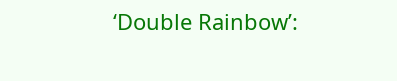‘Double Rainbow’: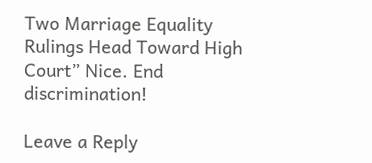Two Marriage Equality Rulings Head Toward High Court” Nice. End discrimination!

Leave a Reply